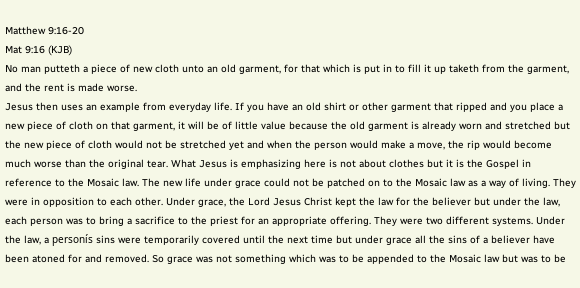Matthew 9:16-20
Mat 9:16 (KJB)
No man putteth a piece of new cloth unto an old garment, for that which is put in to fill it up taketh from the garment, and the rent is made worse.
Jesus then uses an example from everyday life. If you have an old shirt or other garment that ripped and you place a new piece of cloth on that garment, it will be of little value because the old garment is already worn and stretched but the new piece of cloth would not be stretched yet and when the person would make a move, the rip would become much worse than the original tear. What Jesus is emphasizing here is not about clothes but it is the Gospel in reference to the Mosaic law. The new life under grace could not be patched on to the Mosaic law as a way of living. They were in opposition to each other. Under grace, the Lord Jesus Christ kept the law for the believer but under the law, each person was to bring a sacrifice to the priest for an appropriate offering. They were two different systems. Under the law, a personís sins were temporarily covered until the next time but under grace all the sins of a believer have been atoned for and removed. So grace was not something which was to be appended to the Mosaic law but was to be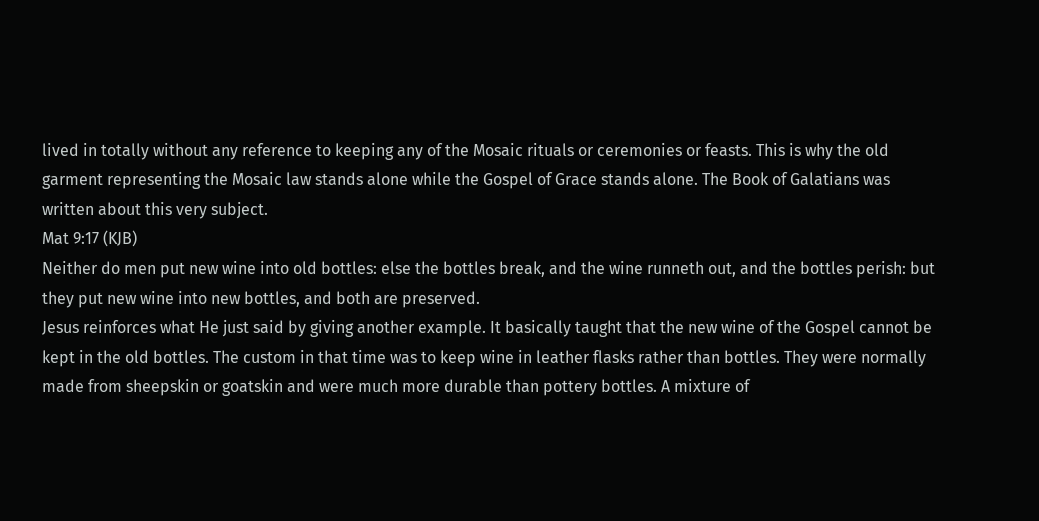lived in totally without any reference to keeping any of the Mosaic rituals or ceremonies or feasts. This is why the old garment representing the Mosaic law stands alone while the Gospel of Grace stands alone. The Book of Galatians was written about this very subject.
Mat 9:17 (KJB)
Neither do men put new wine into old bottles: else the bottles break, and the wine runneth out, and the bottles perish: but they put new wine into new bottles, and both are preserved.
Jesus reinforces what He just said by giving another example. It basically taught that the new wine of the Gospel cannot be kept in the old bottles. The custom in that time was to keep wine in leather flasks rather than bottles. They were normally made from sheepskin or goatskin and were much more durable than pottery bottles. A mixture of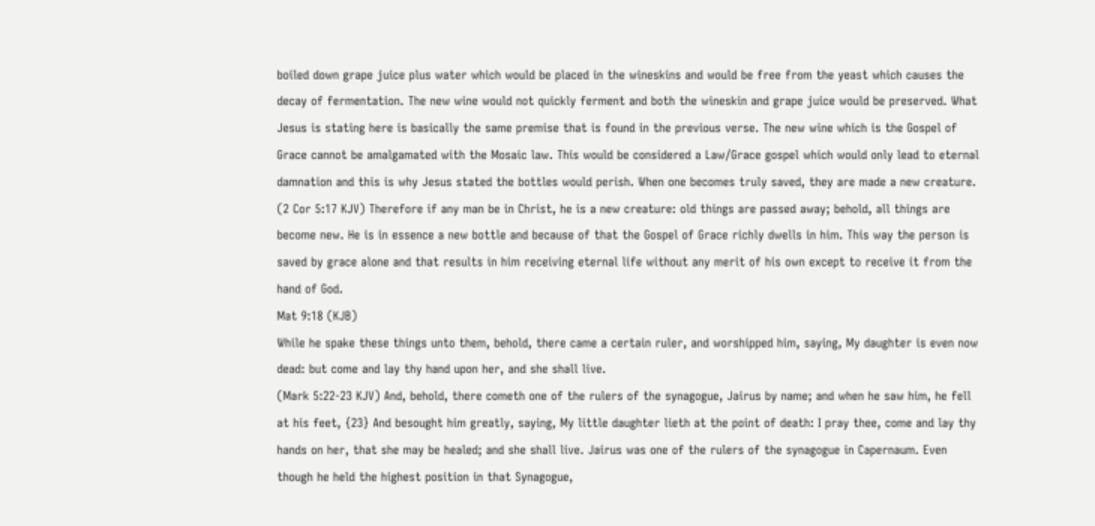boiled down grape juice plus water which would be placed in the wineskins and would be free from the yeast which causes the decay of fermentation. The new wine would not quickly ferment and both the wineskin and grape juice would be preserved. What Jesus is stating here is basically the same premise that is found in the previous verse. The new wine which is the Gospel of Grace cannot be amalgamated with the Mosaic law. This would be considered a Law/Grace gospel which would only lead to eternal damnation and this is why Jesus stated the bottles would perish. When one becomes truly saved, they are made a new creature. (2 Cor 5:17 KJV) Therefore if any man be in Christ, he is a new creature: old things are passed away; behold, all things are become new. He is in essence a new bottle and because of that the Gospel of Grace richly dwells in him. This way the person is saved by grace alone and that results in him receiving eternal life without any merit of his own except to receive it from the hand of God.
Mat 9:18 (KJB)
While he spake these things unto them, behold, there came a certain ruler, and worshipped him, saying, My daughter is even now dead: but come and lay thy hand upon her, and she shall live.
(Mark 5:22-23 KJV) And, behold, there cometh one of the rulers of the synagogue, Jairus by name; and when he saw him, he fell at his feet, {23} And besought him greatly, saying, My little daughter lieth at the point of death: I pray thee, come and lay thy hands on her, that she may be healed; and she shall live. Jairus was one of the rulers of the synagogue in Capernaum. Even though he held the highest position in that Synagogue,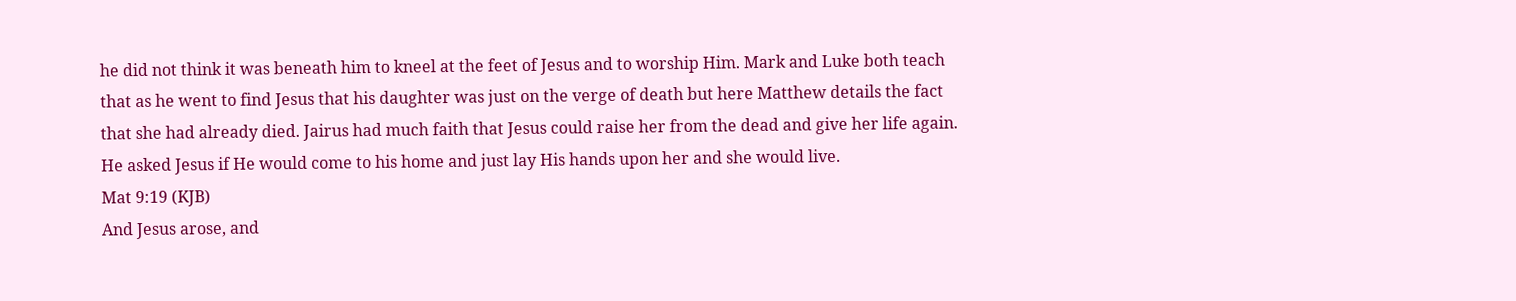he did not think it was beneath him to kneel at the feet of Jesus and to worship Him. Mark and Luke both teach that as he went to find Jesus that his daughter was just on the verge of death but here Matthew details the fact that she had already died. Jairus had much faith that Jesus could raise her from the dead and give her life again. He asked Jesus if He would come to his home and just lay His hands upon her and she would live.
Mat 9:19 (KJB)
And Jesus arose, and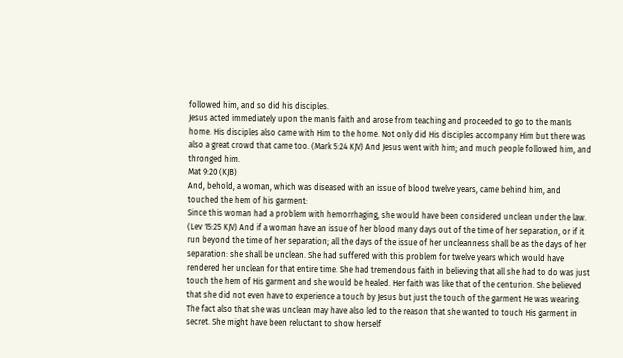followed him, and so did his disciples.
Jesus acted immediately upon the manís faith and arose from teaching and proceeded to go to the manís home. His disciples also came with Him to the home. Not only did His disciples accompany Him but there was also a great crowd that came too. (Mark 5:24 KJV) And Jesus went with him; and much people followed him, and thronged him.
Mat 9:20 (KJB)
And, behold, a woman, which was diseased with an issue of blood twelve years, came behind him, and touched the hem of his garment:
Since this woman had a problem with hemorrhaging, she would have been considered unclean under the law. (Lev 15:25 KJV) And if a woman have an issue of her blood many days out of the time of her separation, or if it run beyond the time of her separation; all the days of the issue of her uncleanness shall be as the days of her separation: she shall be unclean. She had suffered with this problem for twelve years which would have rendered her unclean for that entire time. She had tremendous faith in believing that all she had to do was just touch the hem of His garment and she would be healed. Her faith was like that of the centurion. She believed that she did not even have to experience a touch by Jesus but just the touch of the garment He was wearing. The fact also that she was unclean may have also led to the reason that she wanted to touch His garment in secret. She might have been reluctant to show herself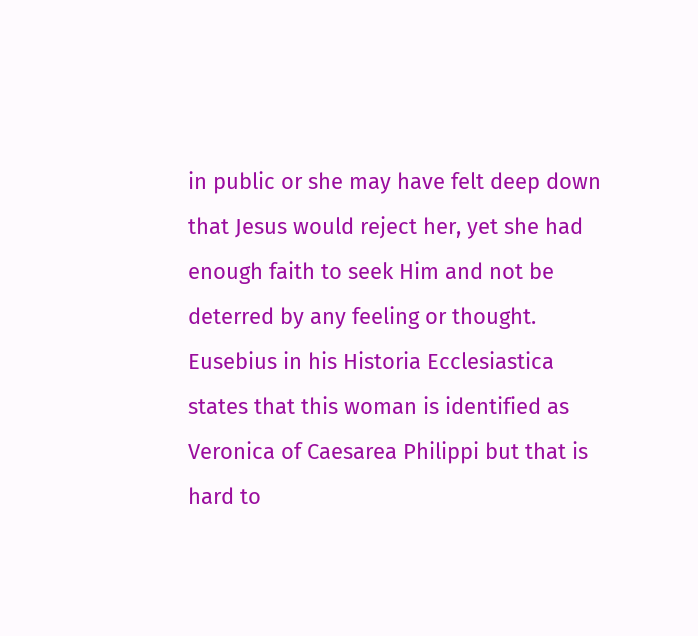in public or she may have felt deep down that Jesus would reject her, yet she had enough faith to seek Him and not be deterred by any feeling or thought. Eusebius in his Historia Ecclesiastica states that this woman is identified as Veronica of Caesarea Philippi but that is hard to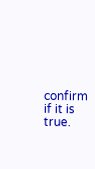confirm if it is true.